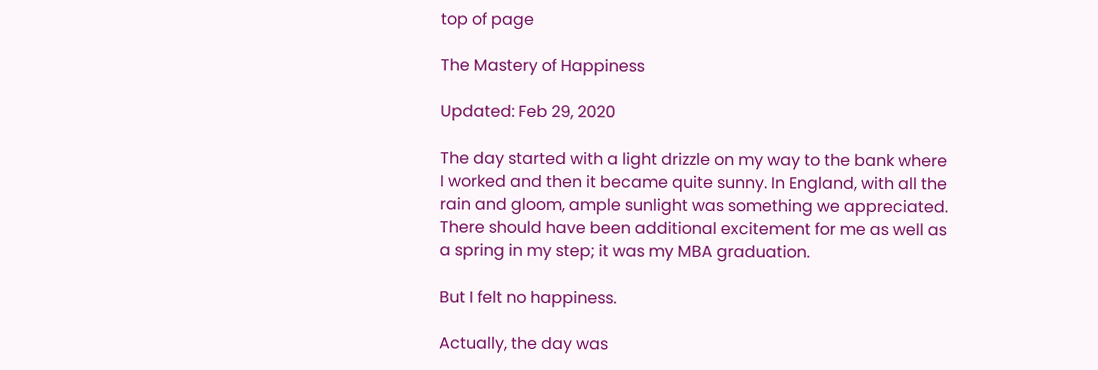top of page

The Mastery of Happiness

Updated: Feb 29, 2020

The day started with a light drizzle on my way to the bank where I worked and then it became quite sunny. In England, with all the rain and gloom, ample sunlight was something we appreciated. There should have been additional excitement for me as well as a spring in my step; it was my MBA graduation.

But I felt no happiness.

Actually, the day was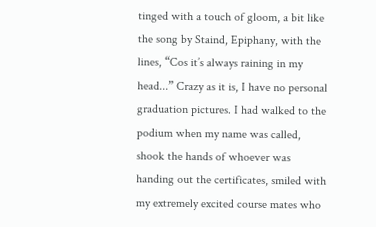tinged with a touch of gloom, a bit like the song by Staind, Epiphany, with the lines, “Cos it’s always raining in my head...” Crazy as it is, I have no personal graduation pictures. I had walked to the podium when my name was called, shook the hands of whoever was handing out the certificates, smiled with my extremely excited course mates who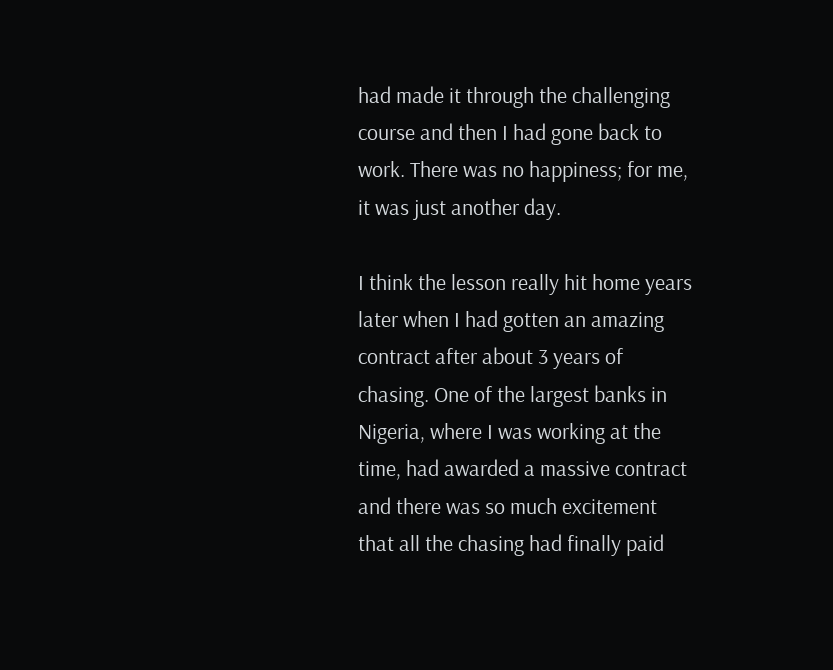had made it through the challenging course and then I had gone back to work. There was no happiness; for me, it was just another day.

I think the lesson really hit home years later when I had gotten an amazing contract after about 3 years of chasing. One of the largest banks in Nigeria, where I was working at the time, had awarded a massive contract and there was so much excitement that all the chasing had finally paid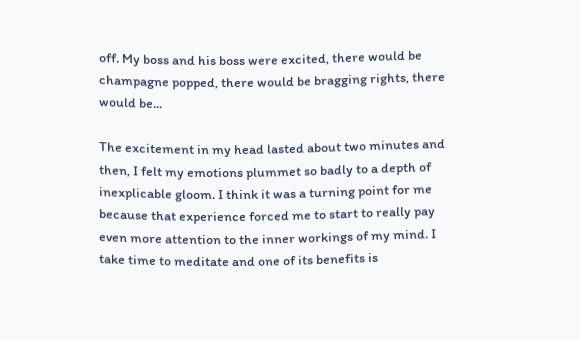off. My boss and his boss were excited, there would be champagne popped, there would be bragging rights, there would be...

The excitement in my head lasted about two minutes and then, I felt my emotions plummet so badly to a depth of inexplicable gloom. I think it was a turning point for me because that experience forced me to start to really pay even more attention to the inner workings of my mind. I take time to meditate and one of its benefits is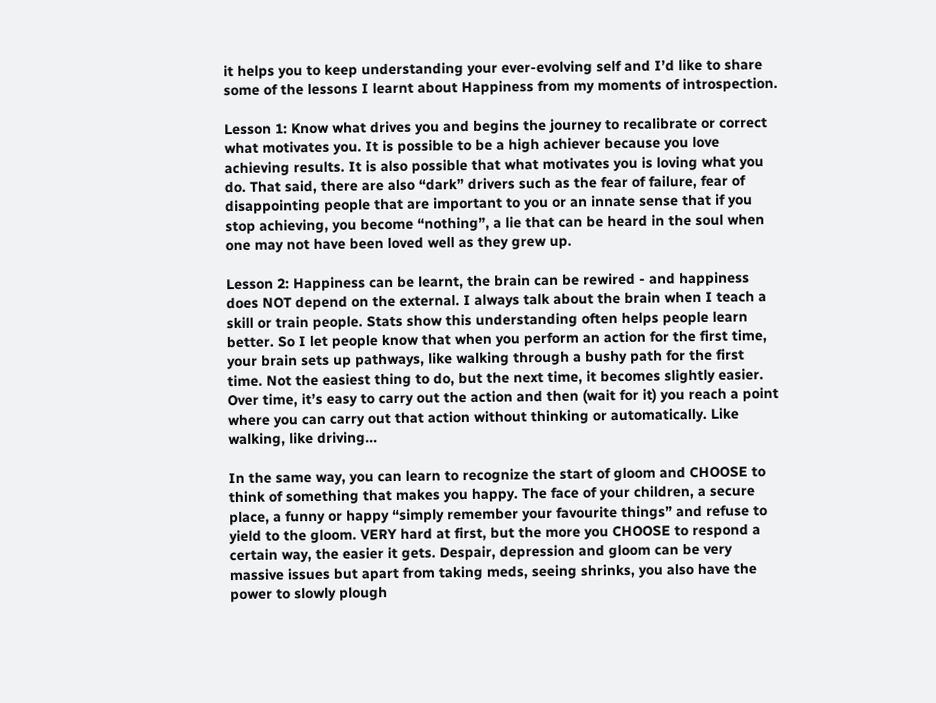it helps you to keep understanding your ever-evolving self and I’d like to share some of the lessons I learnt about Happiness from my moments of introspection.

Lesson 1: Know what drives you and begins the journey to recalibrate or correct what motivates you. It is possible to be a high achiever because you love achieving results. It is also possible that what motivates you is loving what you do. That said, there are also “dark” drivers such as the fear of failure, fear of disappointing people that are important to you or an innate sense that if you stop achieving, you become “nothing”, a lie that can be heard in the soul when one may not have been loved well as they grew up.

Lesson 2: Happiness can be learnt, the brain can be rewired - and happiness does NOT depend on the external. I always talk about the brain when I teach a skill or train people. Stats show this understanding often helps people learn better. So I let people know that when you perform an action for the first time, your brain sets up pathways, like walking through a bushy path for the first time. Not the easiest thing to do, but the next time, it becomes slightly easier. Over time, it’s easy to carry out the action and then (wait for it) you reach a point where you can carry out that action without thinking or automatically. Like walking, like driving...

In the same way, you can learn to recognize the start of gloom and CHOOSE to think of something that makes you happy. The face of your children, a secure place, a funny or happy “simply remember your favourite things” and refuse to yield to the gloom. VERY hard at first, but the more you CHOOSE to respond a certain way, the easier it gets. Despair, depression and gloom can be very massive issues but apart from taking meds, seeing shrinks, you also have the power to slowly plough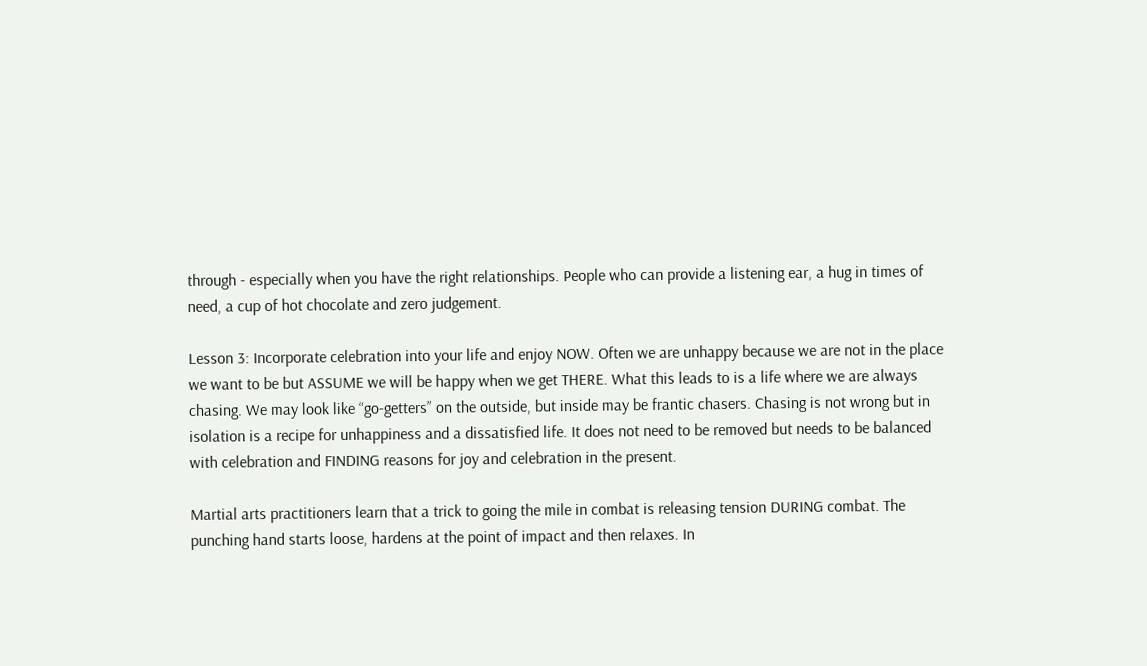through - especially when you have the right relationships. People who can provide a listening ear, a hug in times of need, a cup of hot chocolate and zero judgement.

Lesson 3: Incorporate celebration into your life and enjoy NOW. Often we are unhappy because we are not in the place we want to be but ASSUME we will be happy when we get THERE. What this leads to is a life where we are always chasing. We may look like “go-getters” on the outside, but inside may be frantic chasers. Chasing is not wrong but in isolation is a recipe for unhappiness and a dissatisfied life. It does not need to be removed but needs to be balanced with celebration and FINDING reasons for joy and celebration in the present.

Martial arts practitioners learn that a trick to going the mile in combat is releasing tension DURING combat. The punching hand starts loose, hardens at the point of impact and then relaxes. In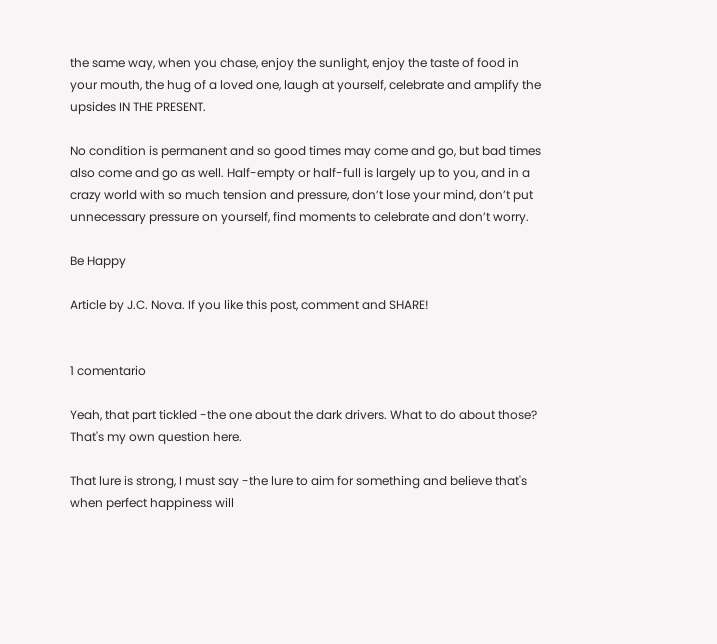the same way, when you chase, enjoy the sunlight, enjoy the taste of food in your mouth, the hug of a loved one, laugh at yourself, celebrate and amplify the upsides IN THE PRESENT.

No condition is permanent and so good times may come and go, but bad times also come and go as well. Half-empty or half-full is largely up to you, and in a crazy world with so much tension and pressure, don’t lose your mind, don’t put unnecessary pressure on yourself, find moments to celebrate and don’t worry.

Be Happy

Article by J.C. Nova. If you like this post, comment and SHARE!


1 comentario

Yeah, that part tickled -the one about the dark drivers. What to do about those? That's my own question here.

That lure is strong, I must say -the lure to aim for something and believe that's when perfect happiness will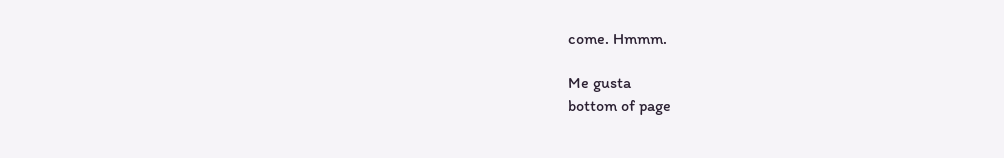come. Hmmm.

Me gusta
bottom of page